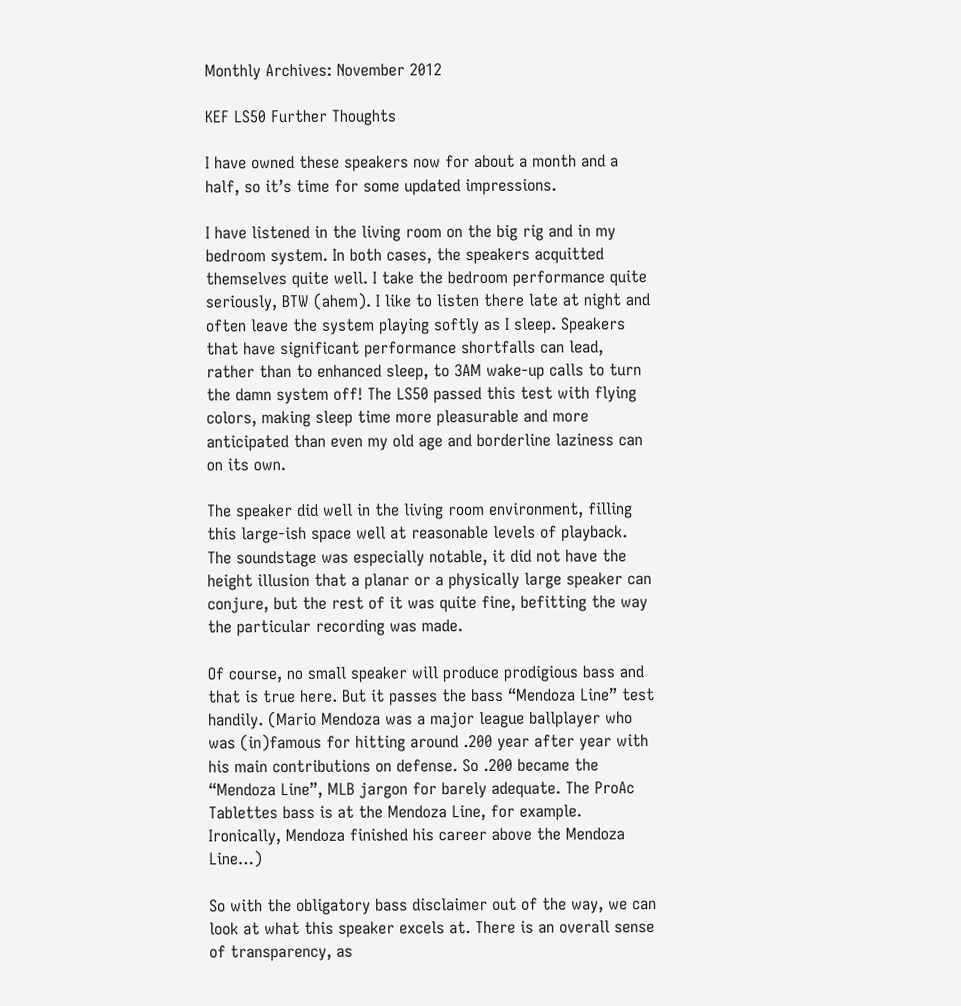Monthly Archives: November 2012

KEF LS50 Further Thoughts

I have owned these speakers now for about a month and a half, so it’s time for some updated impressions.

I have listened in the living room on the big rig and in my bedroom system. In both cases, the speakers acquitted themselves quite well. I take the bedroom performance quite seriously, BTW (ahem). I like to listen there late at night and often leave the system playing softly as I sleep. Speakers that have significant performance shortfalls can lead, rather than to enhanced sleep, to 3AM wake-up calls to turn the damn system off! The LS50 passed this test with flying colors, making sleep time more pleasurable and more anticipated than even my old age and borderline laziness can on its own.

The speaker did well in the living room environment, filling this large-ish space well at reasonable levels of playback. The soundstage was especially notable, it did not have the height illusion that a planar or a physically large speaker can conjure, but the rest of it was quite fine, befitting the way the particular recording was made.

Of course, no small speaker will produce prodigious bass and that is true here. But it passes the bass “Mendoza Line” test handily. (Mario Mendoza was a major league ballplayer who was (in)famous for hitting around .200 year after year with his main contributions on defense. So .200 became the “Mendoza Line”, MLB jargon for barely adequate. The ProAc Tablettes bass is at the Mendoza Line, for example. Ironically, Mendoza finished his career above the Mendoza Line…)

So with the obligatory bass disclaimer out of the way, we can look at what this speaker excels at. There is an overall sense of transparency, as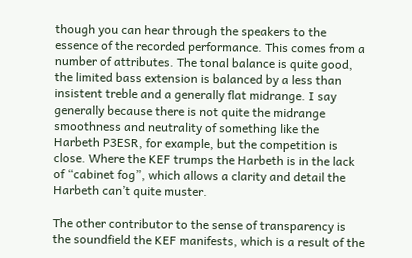though you can hear through the speakers to the essence of the recorded performance. This comes from a number of attributes. The tonal balance is quite good, the limited bass extension is balanced by a less than insistent treble and a generally flat midrange. I say generally because there is not quite the midrange smoothness and neutrality of something like the Harbeth P3ESR, for example, but the competition is close. Where the KEF trumps the Harbeth is in the lack of “cabinet fog”, which allows a clarity and detail the Harbeth can’t quite muster.

The other contributor to the sense of transparency is the soundfield the KEF manifests, which is a result of the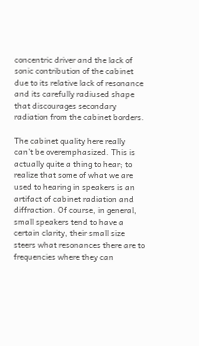concentric driver and the lack of sonic contribution of the cabinet due to its relative lack of resonance and its carefully radiused shape that discourages secondary radiation from the cabinet borders.

The cabinet quality here really can’t be overemphasized. This is actually quite a thing to hear; to realize that some of what we are used to hearing in speakers is an artifact of cabinet radiation and diffraction. Of course, in general, small speakers tend to have a certain clarity, their small size steers what resonances there are to frequencies where they can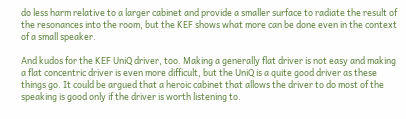do less harm relative to a larger cabinet and provide a smaller surface to radiate the result of the resonances into the room, but the KEF shows what more can be done even in the context of a small speaker.

And kudos for the KEF UniQ driver, too. Making a generally flat driver is not easy and making a flat concentric driver is even more difficult, but the UniQ is a quite good driver as these things go. It could be argued that a heroic cabinet that allows the driver to do most of the speaking is good only if the driver is worth listening to.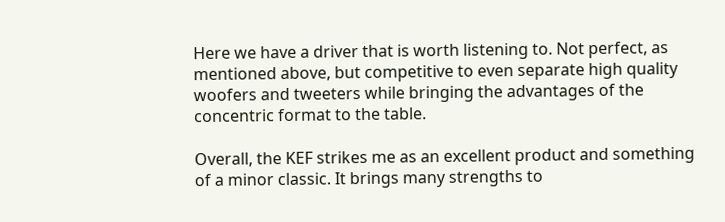Here we have a driver that is worth listening to. Not perfect, as mentioned above, but competitive to even separate high quality woofers and tweeters while bringing the advantages of the concentric format to the table.

Overall, the KEF strikes me as an excellent product and something of a minor classic. It brings many strengths to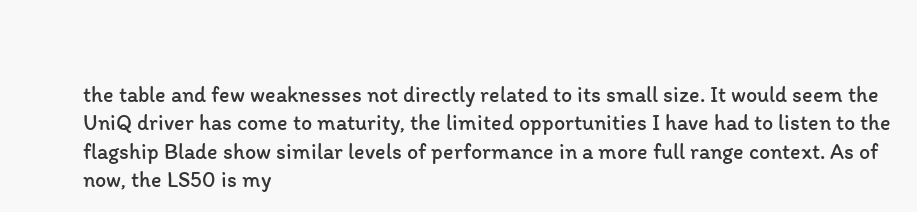the table and few weaknesses not directly related to its small size. It would seem the UniQ driver has come to maturity, the limited opportunities I have had to listen to the flagship Blade show similar levels of performance in a more full range context. As of now, the LS50 is my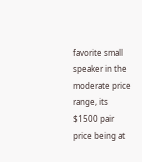favorite small speaker in the moderate price range, its $1500 pair price being at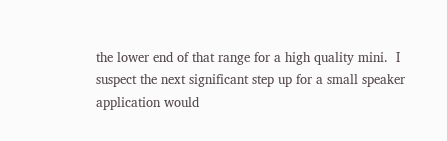the lower end of that range for a high quality mini.  I suspect the next significant step up for a small speaker application would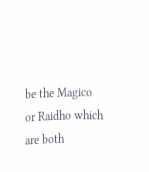be the Magico or Raidho which are both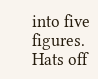into five figures. Hats off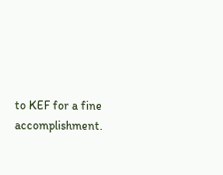to KEF for a fine accomplishment.